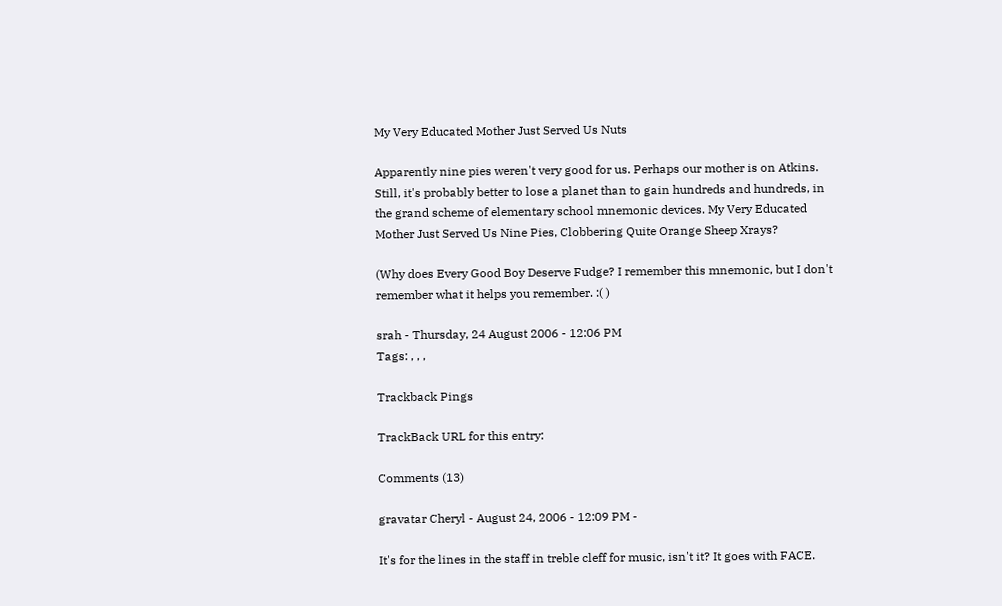My Very Educated Mother Just Served Us Nuts

Apparently nine pies weren't very good for us. Perhaps our mother is on Atkins. Still, it's probably better to lose a planet than to gain hundreds and hundreds, in the grand scheme of elementary school mnemonic devices. My Very Educated Mother Just Served Us Nine Pies, Clobbering Quite Orange Sheep Xrays?

(Why does Every Good Boy Deserve Fudge? I remember this mnemonic, but I don't remember what it helps you remember. :( )

srah - Thursday, 24 August 2006 - 12:06 PM
Tags: , , ,

Trackback Pings

TrackBack URL for this entry:

Comments (13)

gravatar Cheryl - August 24, 2006 - 12:09 PM -

It's for the lines in the staff in treble cleff for music, isn't it? It goes with FACE.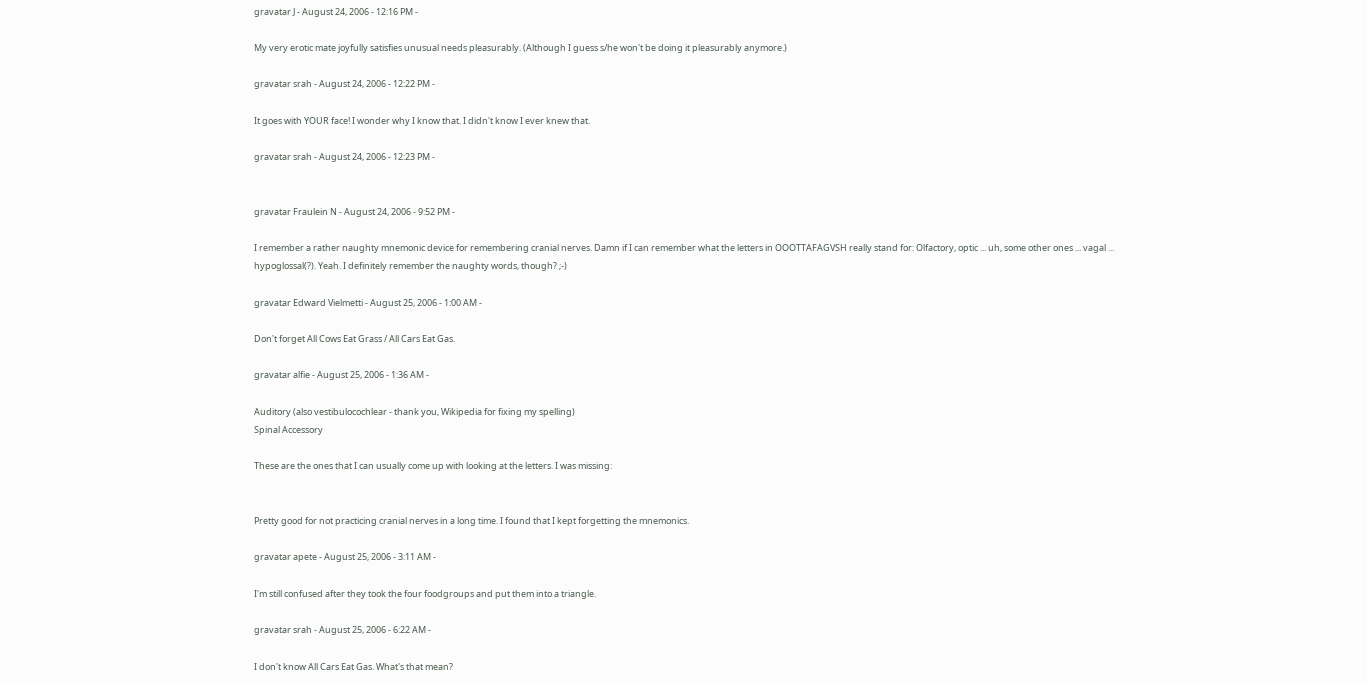gravatar J - August 24, 2006 - 12:16 PM -

My very erotic mate joyfully satisfies unusual needs pleasurably. (Although I guess s/he won't be doing it pleasurably anymore.)

gravatar srah - August 24, 2006 - 12:22 PM -

It goes with YOUR face! I wonder why I know that. I didn't know I ever knew that.

gravatar srah - August 24, 2006 - 12:23 PM -


gravatar Fraulein N - August 24, 2006 - 9:52 PM -

I remember a rather naughty mnemonic device for remembering cranial nerves. Damn if I can remember what the letters in OOOTTAFAGVSH really stand for: Olfactory, optic ... uh, some other ones ... vagal ... hypoglossal(?). Yeah. I definitely remember the naughty words, though? ;-)

gravatar Edward Vielmetti - August 25, 2006 - 1:00 AM -

Don't forget All Cows Eat Grass / All Cars Eat Gas.

gravatar alfie - August 25, 2006 - 1:36 AM -

Auditory (also vestibulocochlear - thank you, Wikipedia for fixing my spelling)
Spinal Accessory

These are the ones that I can usually come up with looking at the letters. I was missing:


Pretty good for not practicing cranial nerves in a long time. I found that I kept forgetting the mnemonics.

gravatar apete - August 25, 2006 - 3:11 AM -

I'm still confused after they took the four foodgroups and put them into a triangle.

gravatar srah - August 25, 2006 - 6:22 AM -

I don't know All Cars Eat Gas. What's that mean?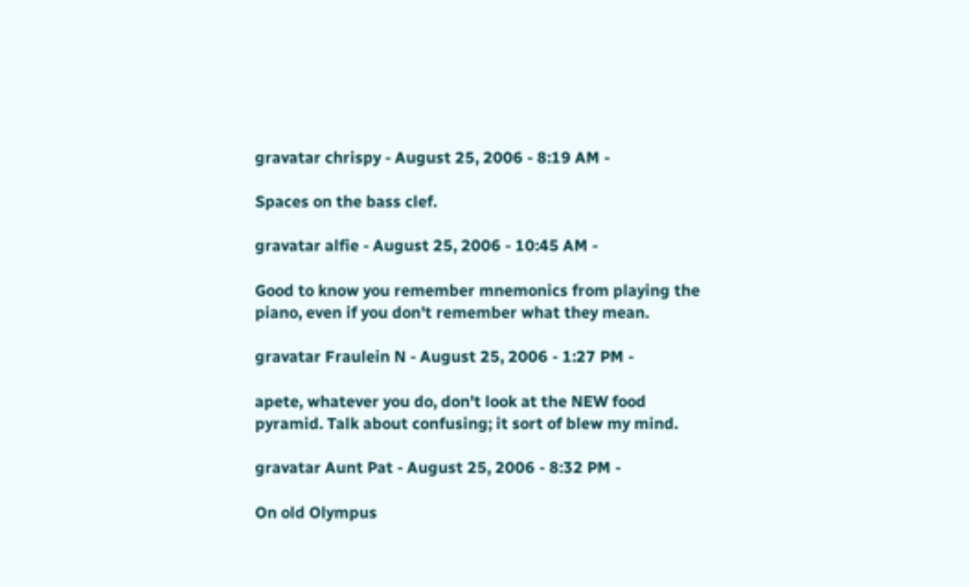gravatar chrispy - August 25, 2006 - 8:19 AM -

Spaces on the bass clef.

gravatar alfie - August 25, 2006 - 10:45 AM -

Good to know you remember mnemonics from playing the piano, even if you don't remember what they mean.

gravatar Fraulein N - August 25, 2006 - 1:27 PM -

apete, whatever you do, don't look at the NEW food pyramid. Talk about confusing; it sort of blew my mind.

gravatar Aunt Pat - August 25, 2006 - 8:32 PM -

On old Olympus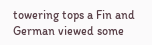towering tops a Fin and German viewed some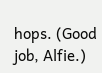hops. (Good job, Alfie.)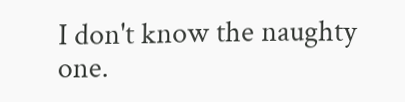I don't know the naughty one.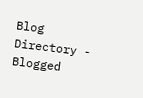Blog Directory - Blogged